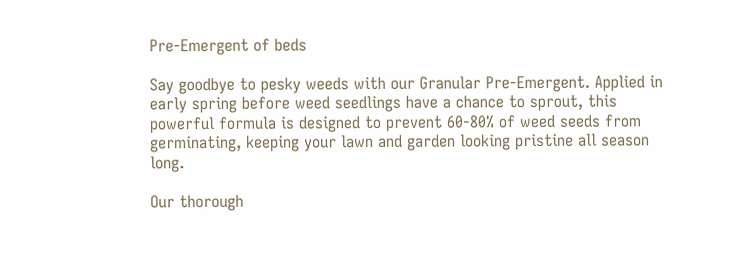Pre-Emergent of beds

Say goodbye to pesky weeds with our Granular Pre-Emergent. Applied in early spring before weed seedlings have a chance to sprout, this powerful formula is designed to prevent 60-80% of weed seeds from germinating, keeping your lawn and garden looking pristine all season long.

Our thorough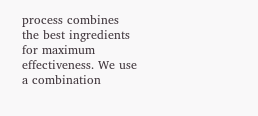process combines the best ingredients for maximum effectiveness. We use a combination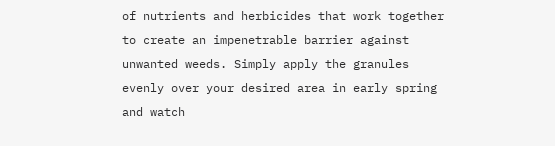of nutrients and herbicides that work together to create an impenetrable barrier against unwanted weeds. Simply apply the granules evenly over your desired area in early spring and watch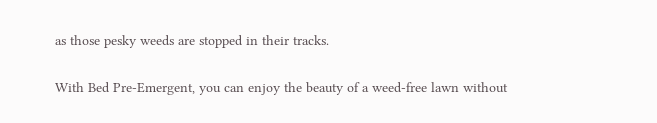as those pesky weeds are stopped in their tracks.

With Bed Pre-Emergent, you can enjoy the beauty of a weed-free lawn without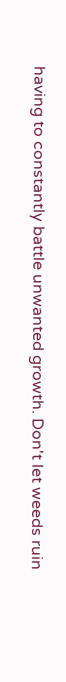having to constantly battle unwanted growth. Don't let weeds ruin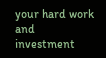your hard work and investment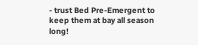- trust Bed Pre-Emergent to keep them at bay all season long!